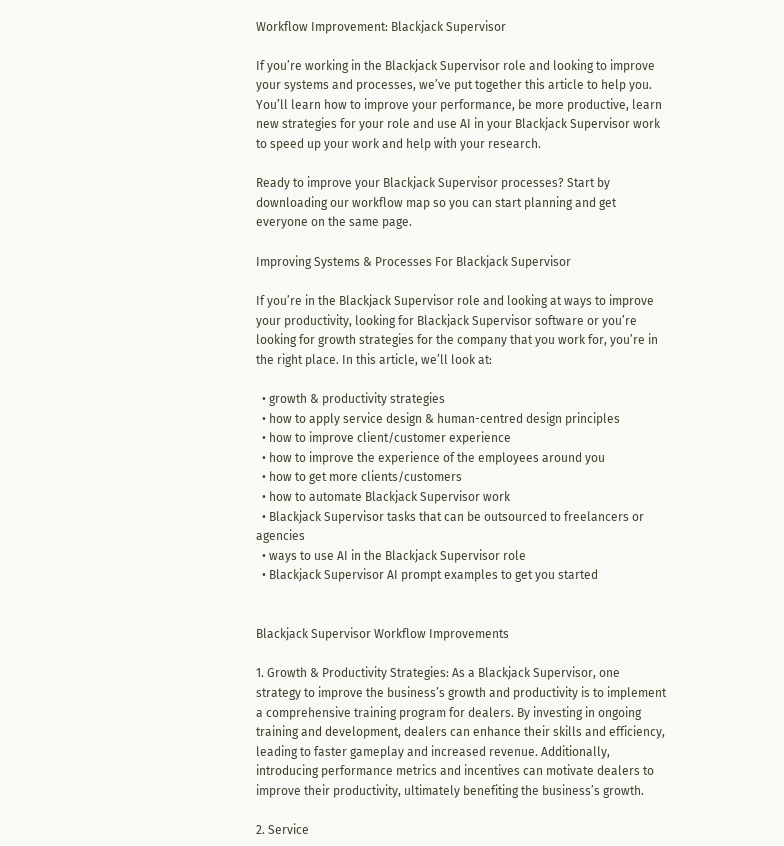Workflow Improvement: Blackjack Supervisor

If you’re working in the Blackjack Supervisor role and looking to improve your systems and processes, we’ve put together this article to help you. You’ll learn how to improve your performance, be more productive, learn new strategies for your role and use AI in your Blackjack Supervisor work to speed up your work and help with your research.

Ready to improve your Blackjack Supervisor processes? Start by downloading our workflow map so you can start planning and get everyone on the same page.

Improving Systems & Processes For Blackjack Supervisor

If you’re in the Blackjack Supervisor role and looking at ways to improve your productivity, looking for Blackjack Supervisor software or you’re looking for growth strategies for the company that you work for, you’re in the right place. In this article, we’ll look at:

  • growth & productivity strategies
  • how to apply service design & human-centred design principles
  • how to improve client/customer experience
  • how to improve the experience of the employees around you
  • how to get more clients/customers
  • how to automate Blackjack Supervisor work
  • Blackjack Supervisor tasks that can be outsourced to freelancers or agencies
  • ways to use AI in the Blackjack Supervisor role
  • Blackjack Supervisor AI prompt examples to get you started


Blackjack Supervisor Workflow Improvements

1. Growth & Productivity Strategies: As a Blackjack Supervisor, one strategy to improve the business’s growth and productivity is to implement a comprehensive training program for dealers. By investing in ongoing training and development, dealers can enhance their skills and efficiency, leading to faster gameplay and increased revenue. Additionally, introducing performance metrics and incentives can motivate dealers to improve their productivity, ultimately benefiting the business’s growth.

2. Service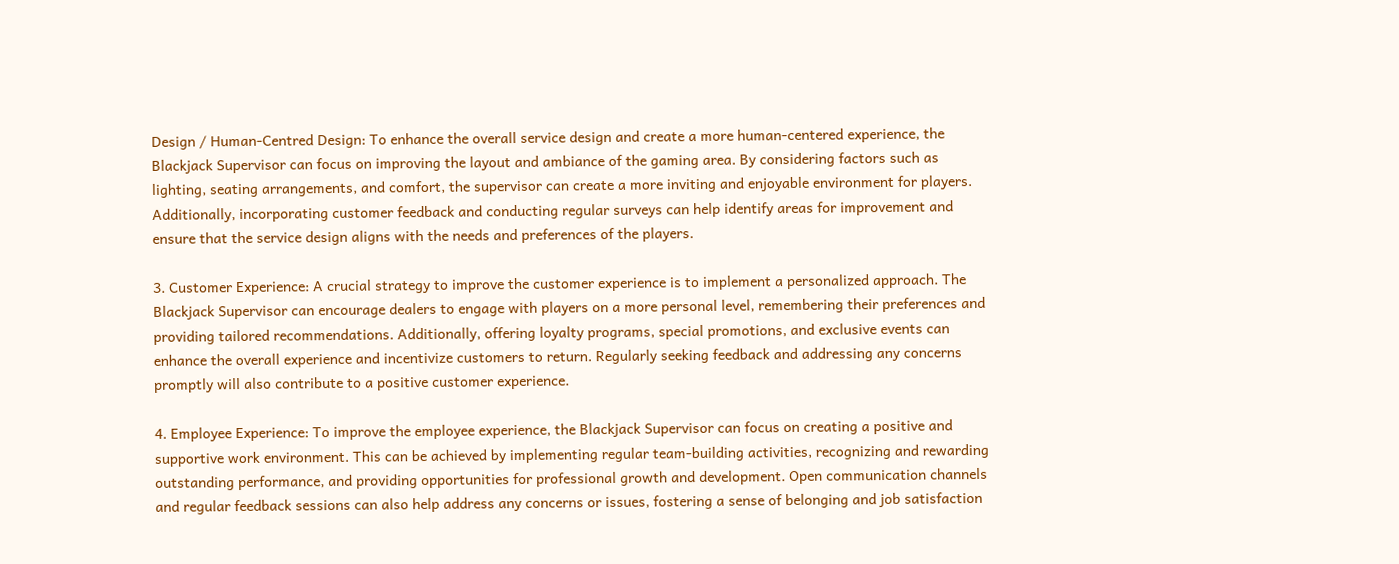Design / Human-Centred Design: To enhance the overall service design and create a more human-centered experience, the Blackjack Supervisor can focus on improving the layout and ambiance of the gaming area. By considering factors such as lighting, seating arrangements, and comfort, the supervisor can create a more inviting and enjoyable environment for players. Additionally, incorporating customer feedback and conducting regular surveys can help identify areas for improvement and ensure that the service design aligns with the needs and preferences of the players.

3. Customer Experience: A crucial strategy to improve the customer experience is to implement a personalized approach. The Blackjack Supervisor can encourage dealers to engage with players on a more personal level, remembering their preferences and providing tailored recommendations. Additionally, offering loyalty programs, special promotions, and exclusive events can enhance the overall experience and incentivize customers to return. Regularly seeking feedback and addressing any concerns promptly will also contribute to a positive customer experience.

4. Employee Experience: To improve the employee experience, the Blackjack Supervisor can focus on creating a positive and supportive work environment. This can be achieved by implementing regular team-building activities, recognizing and rewarding outstanding performance, and providing opportunities for professional growth and development. Open communication channels and regular feedback sessions can also help address any concerns or issues, fostering a sense of belonging and job satisfaction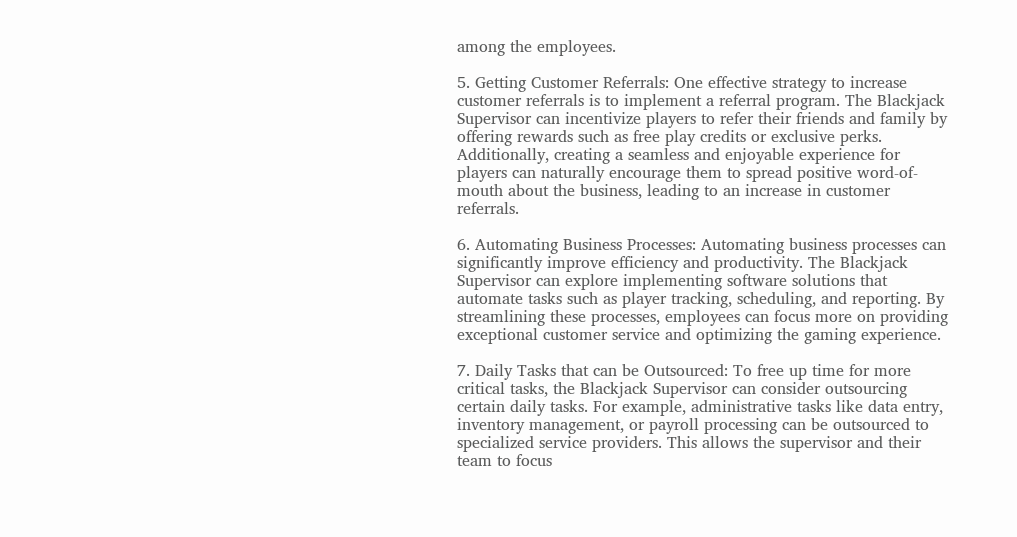among the employees.

5. Getting Customer Referrals: One effective strategy to increase customer referrals is to implement a referral program. The Blackjack Supervisor can incentivize players to refer their friends and family by offering rewards such as free play credits or exclusive perks. Additionally, creating a seamless and enjoyable experience for players can naturally encourage them to spread positive word-of-mouth about the business, leading to an increase in customer referrals.

6. Automating Business Processes: Automating business processes can significantly improve efficiency and productivity. The Blackjack Supervisor can explore implementing software solutions that automate tasks such as player tracking, scheduling, and reporting. By streamlining these processes, employees can focus more on providing exceptional customer service and optimizing the gaming experience.

7. Daily Tasks that can be Outsourced: To free up time for more critical tasks, the Blackjack Supervisor can consider outsourcing certain daily tasks. For example, administrative tasks like data entry, inventory management, or payroll processing can be outsourced to specialized service providers. This allows the supervisor and their team to focus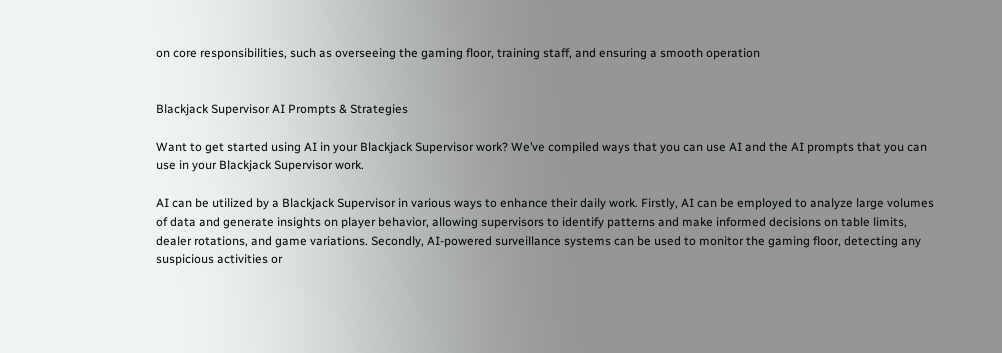on core responsibilities, such as overseeing the gaming floor, training staff, and ensuring a smooth operation


Blackjack Supervisor AI Prompts & Strategies

Want to get started using AI in your Blackjack Supervisor work? We’ve compiled ways that you can use AI and the AI prompts that you can use in your Blackjack Supervisor work.

AI can be utilized by a Blackjack Supervisor in various ways to enhance their daily work. Firstly, AI can be employed to analyze large volumes of data and generate insights on player behavior, allowing supervisors to identify patterns and make informed decisions on table limits, dealer rotations, and game variations. Secondly, AI-powered surveillance systems can be used to monitor the gaming floor, detecting any suspicious activities or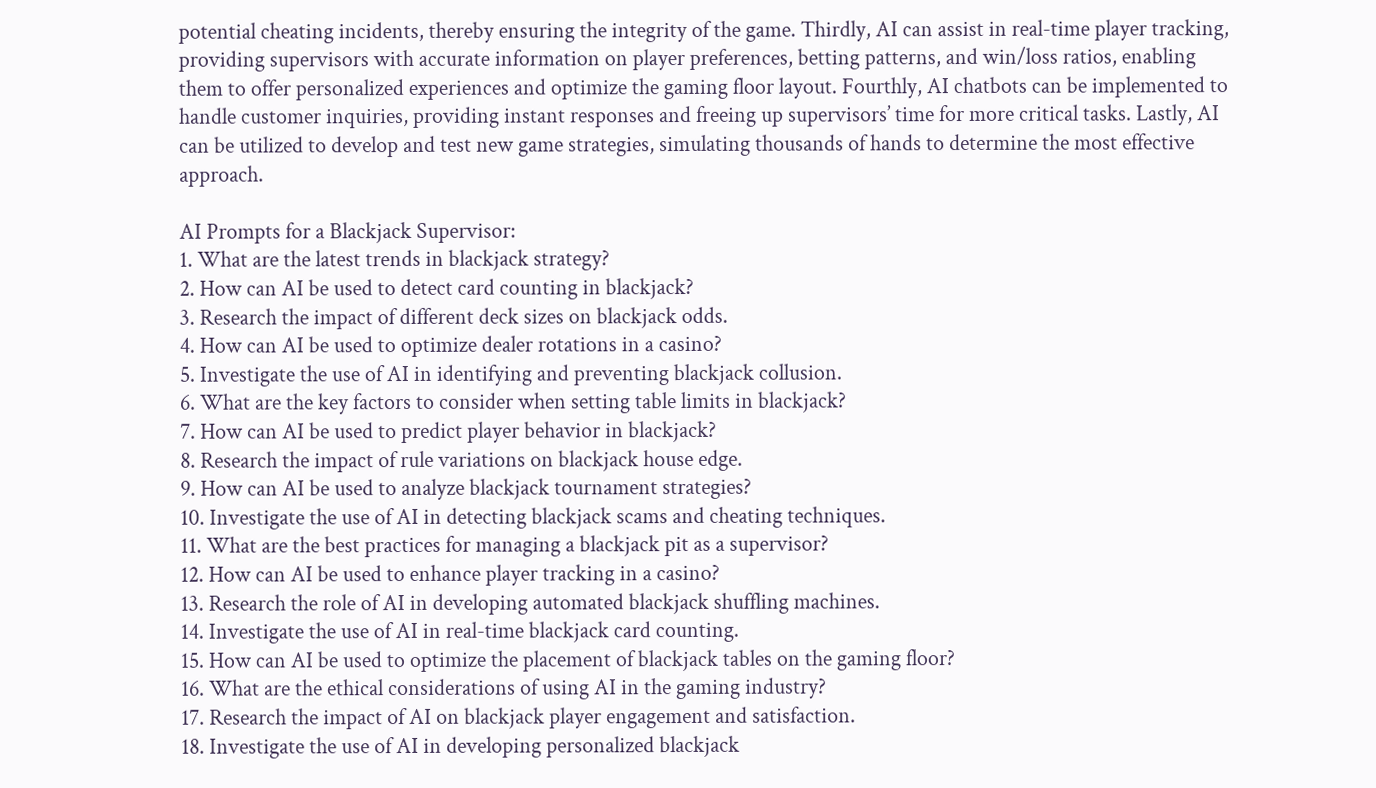potential cheating incidents, thereby ensuring the integrity of the game. Thirdly, AI can assist in real-time player tracking, providing supervisors with accurate information on player preferences, betting patterns, and win/loss ratios, enabling them to offer personalized experiences and optimize the gaming floor layout. Fourthly, AI chatbots can be implemented to handle customer inquiries, providing instant responses and freeing up supervisors’ time for more critical tasks. Lastly, AI can be utilized to develop and test new game strategies, simulating thousands of hands to determine the most effective approach.

AI Prompts for a Blackjack Supervisor:
1. What are the latest trends in blackjack strategy?
2. How can AI be used to detect card counting in blackjack?
3. Research the impact of different deck sizes on blackjack odds.
4. How can AI be used to optimize dealer rotations in a casino?
5. Investigate the use of AI in identifying and preventing blackjack collusion.
6. What are the key factors to consider when setting table limits in blackjack?
7. How can AI be used to predict player behavior in blackjack?
8. Research the impact of rule variations on blackjack house edge.
9. How can AI be used to analyze blackjack tournament strategies?
10. Investigate the use of AI in detecting blackjack scams and cheating techniques.
11. What are the best practices for managing a blackjack pit as a supervisor?
12. How can AI be used to enhance player tracking in a casino?
13. Research the role of AI in developing automated blackjack shuffling machines.
14. Investigate the use of AI in real-time blackjack card counting.
15. How can AI be used to optimize the placement of blackjack tables on the gaming floor?
16. What are the ethical considerations of using AI in the gaming industry?
17. Research the impact of AI on blackjack player engagement and satisfaction.
18. Investigate the use of AI in developing personalized blackjack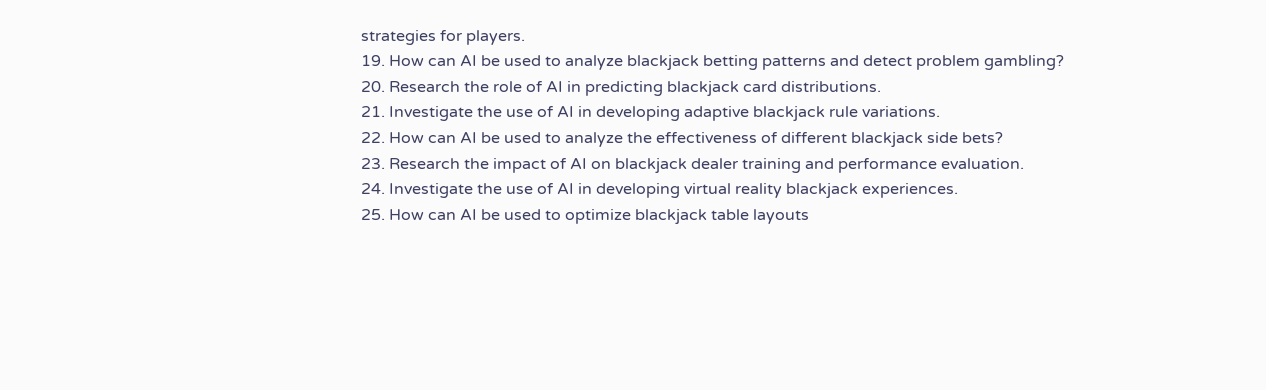strategies for players.
19. How can AI be used to analyze blackjack betting patterns and detect problem gambling?
20. Research the role of AI in predicting blackjack card distributions.
21. Investigate the use of AI in developing adaptive blackjack rule variations.
22. How can AI be used to analyze the effectiveness of different blackjack side bets?
23. Research the impact of AI on blackjack dealer training and performance evaluation.
24. Investigate the use of AI in developing virtual reality blackjack experiences.
25. How can AI be used to optimize blackjack table layouts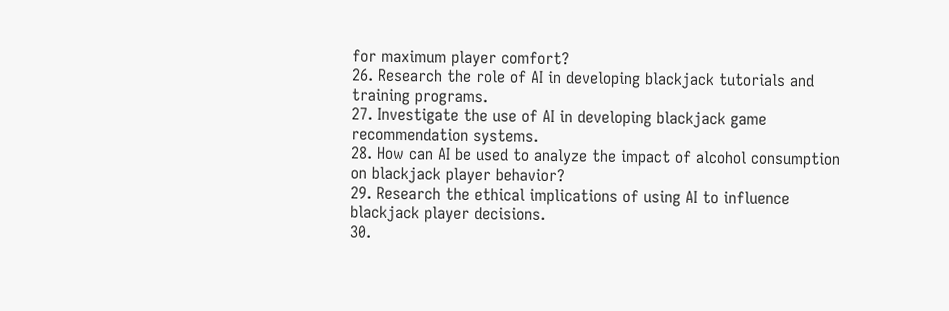for maximum player comfort?
26. Research the role of AI in developing blackjack tutorials and training programs.
27. Investigate the use of AI in developing blackjack game recommendation systems.
28. How can AI be used to analyze the impact of alcohol consumption on blackjack player behavior?
29. Research the ethical implications of using AI to influence blackjack player decisions.
30.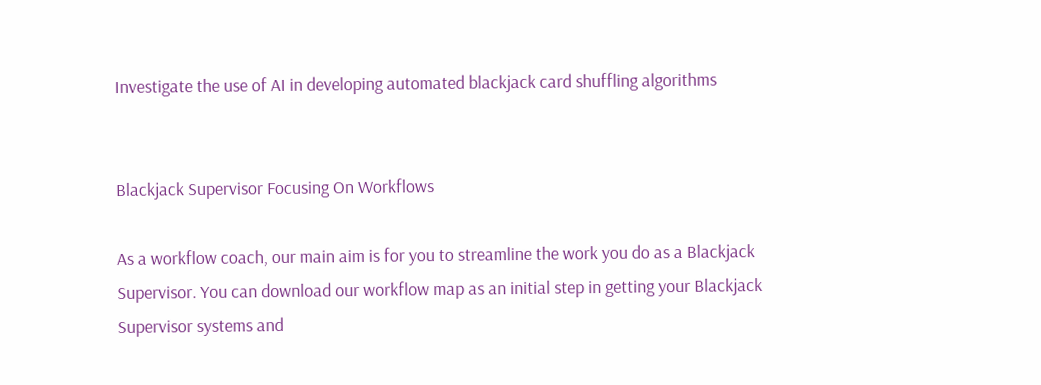Investigate the use of AI in developing automated blackjack card shuffling algorithms


Blackjack Supervisor Focusing On Workflows

As a workflow coach, our main aim is for you to streamline the work you do as a Blackjack Supervisor. You can download our workflow map as an initial step in getting your Blackjack Supervisor systems and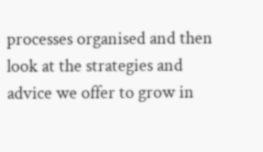processes organised and then look at the strategies and advice we offer to grow in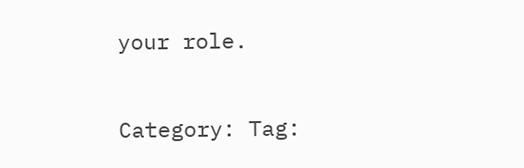your role.

Category: Tag: